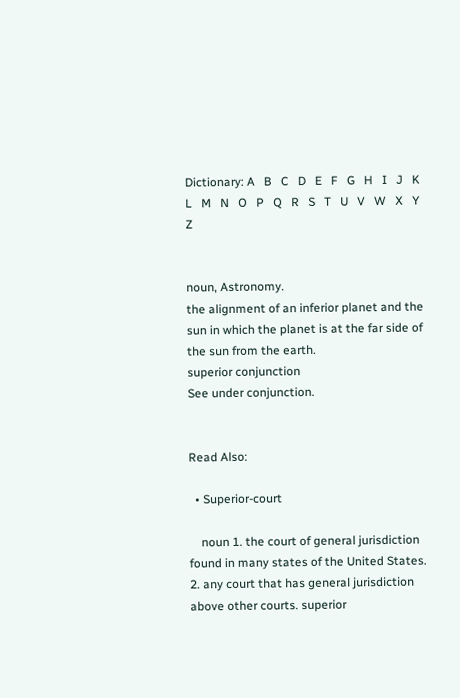Dictionary: A   B   C   D   E   F   G   H   I   J   K   L   M   N   O   P   Q   R   S   T   U   V   W   X   Y   Z


noun, Astronomy.
the alignment of an inferior planet and the sun in which the planet is at the far side of the sun from the earth.
superior conjunction
See under conjunction.


Read Also:

  • Superior-court

    noun 1. the court of general jurisdiction found in many states of the United States. 2. any court that has general jurisdiction above other courts. superior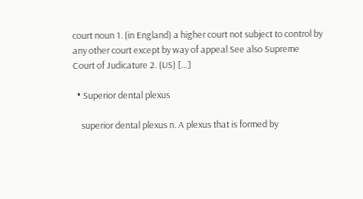court noun 1. (in England) a higher court not subject to control by any other court except by way of appeal See also Supreme Court of Judicature 2. (US) […]

  • Superior dental plexus

    superior dental plexus n. A plexus that is formed by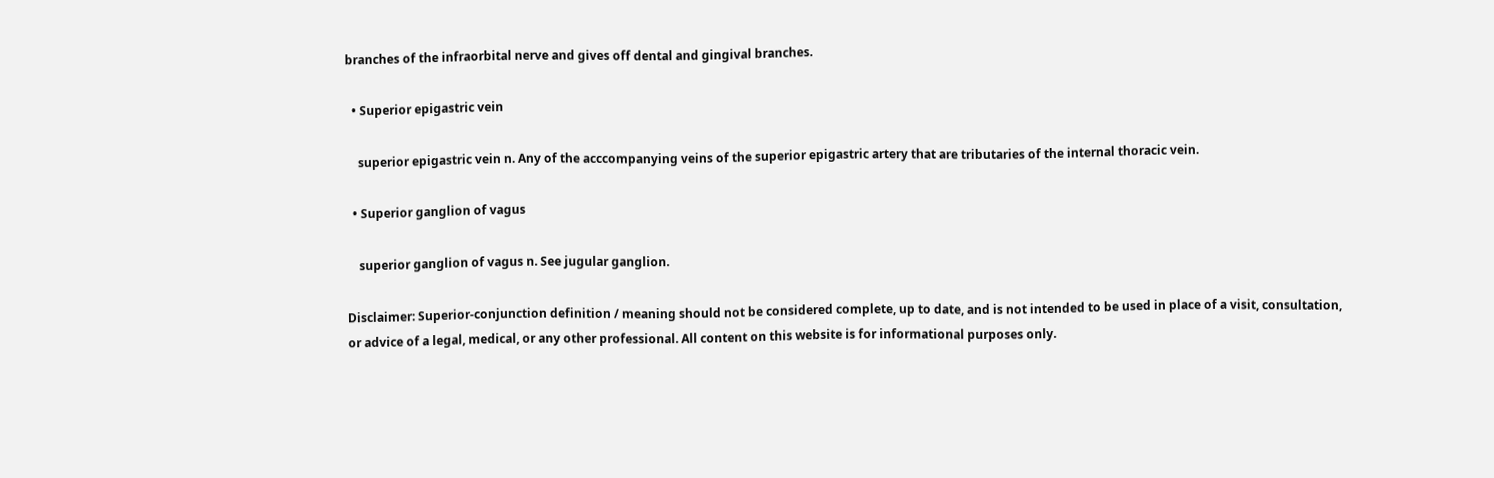branches of the infraorbital nerve and gives off dental and gingival branches.

  • Superior epigastric vein

    superior epigastric vein n. Any of the acccompanying veins of the superior epigastric artery that are tributaries of the internal thoracic vein.

  • Superior ganglion of vagus

    superior ganglion of vagus n. See jugular ganglion.

Disclaimer: Superior-conjunction definition / meaning should not be considered complete, up to date, and is not intended to be used in place of a visit, consultation, or advice of a legal, medical, or any other professional. All content on this website is for informational purposes only.